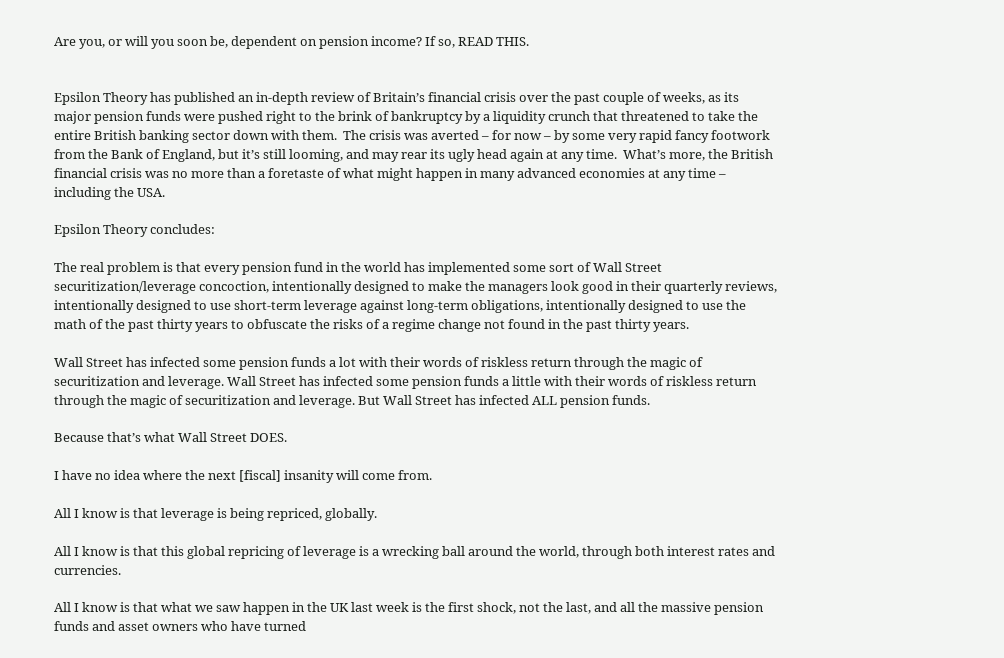Are you, or will you soon be, dependent on pension income? If so, READ THIS.


Epsilon Theory has published an in-depth review of Britain’s financial crisis over the past couple of weeks, as its major pension funds were pushed right to the brink of bankruptcy by a liquidity crunch that threatened to take the entire British banking sector down with them.  The crisis was averted – for now – by some very rapid fancy footwork from the Bank of England, but it’s still looming, and may rear its ugly head again at any time.  What’s more, the British financial crisis was no more than a foretaste of what might happen in many advanced economies at any time – including the USA.

Epsilon Theory concludes:

The real problem is that every pension fund in the world has implemented some sort of Wall Street securitization/leverage concoction, intentionally designed to make the managers look good in their quarterly reviews, intentionally designed to use short-term leverage against long-term obligations, intentionally designed to use the math of the past thirty years to obfuscate the risks of a regime change not found in the past thirty years.

Wall Street has infected some pension funds a lot with their words of riskless return through the magic of securitization and leverage. Wall Street has infected some pension funds a little with their words of riskless return through the magic of securitization and leverage. But Wall Street has infected ALL pension funds.

Because that’s what Wall Street DOES.

I have no idea where the next [fiscal] insanity will come from.

All I know is that leverage is being repriced, globally.

All I know is that this global repricing of leverage is a wrecking ball around the world, through both interest rates and currencies.

All I know is that what we saw happen in the UK last week is the first shock, not the last, and all the massive pension funds and asset owners who have turned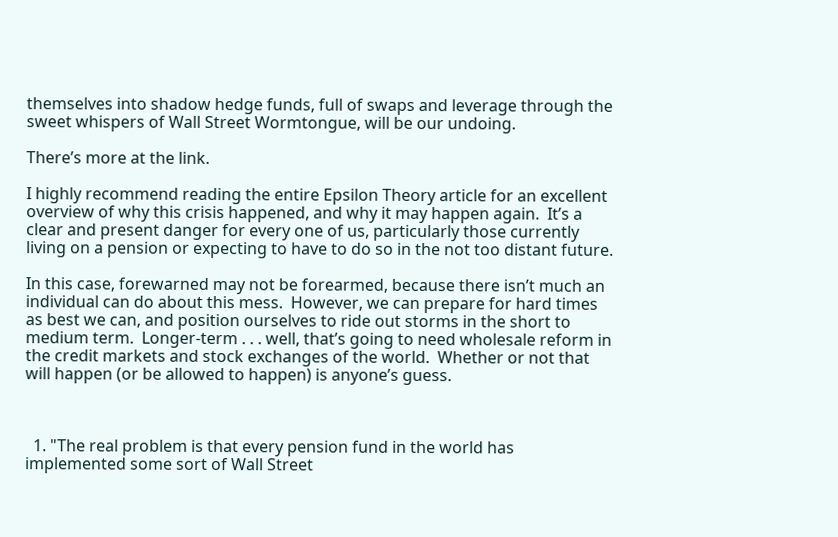themselves into shadow hedge funds, full of swaps and leverage through the sweet whispers of Wall Street Wormtongue, will be our undoing.

There’s more at the link.

I highly recommend reading the entire Epsilon Theory article for an excellent overview of why this crisis happened, and why it may happen again.  It’s a clear and present danger for every one of us, particularly those currently living on a pension or expecting to have to do so in the not too distant future.

In this case, forewarned may not be forearmed, because there isn’t much an individual can do about this mess.  However, we can prepare for hard times as best we can, and position ourselves to ride out storms in the short to medium term.  Longer-term . . . well, that’s going to need wholesale reform in the credit markets and stock exchanges of the world.  Whether or not that will happen (or be allowed to happen) is anyone’s guess.



  1. "The real problem is that every pension fund in the world has implemented some sort of Wall Street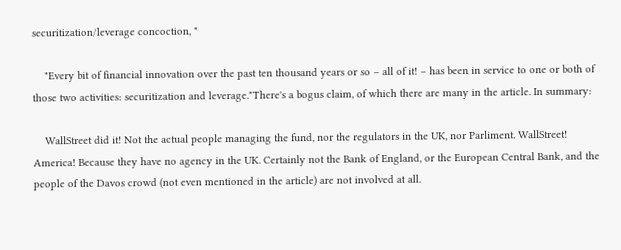securitization/leverage concoction, "

    "Every bit of financial innovation over the past ten thousand years or so – all of it! – has been in service to one or both of those two activities: securitization and leverage."There's a bogus claim, of which there are many in the article. In summary:

    WallStreet did it! Not the actual people managing the fund, nor the regulators in the UK, nor Parliment. WallStreet! America! Because they have no agency in the UK. Certainly not the Bank of England, or the European Central Bank, and the people of the Davos crowd (not even mentioned in the article) are not involved at all.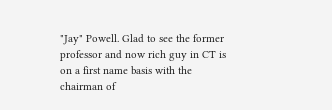"Jay" Powell. Glad to see the former professor and now rich guy in CT is on a first name basis with the chairman of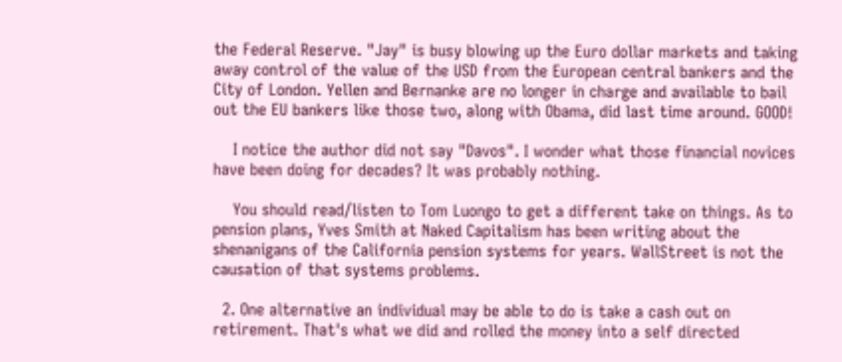the Federal Reserve. "Jay" is busy blowing up the Euro dollar markets and taking away control of the value of the USD from the European central bankers and the City of London. Yellen and Bernanke are no longer in charge and available to bail out the EU bankers like those two, along with Obama, did last time around. GOOD!

    I notice the author did not say "Davos". I wonder what those financial novices have been doing for decades? It was probably nothing.

    You should read/listen to Tom Luongo to get a different take on things. As to pension plans, Yves Smith at Naked Capitalism has been writing about the shenanigans of the California pension systems for years. WallStreet is not the causation of that systems problems.

  2. One alternative an individual may be able to do is take a cash out on retirement. That's what we did and rolled the money into a self directed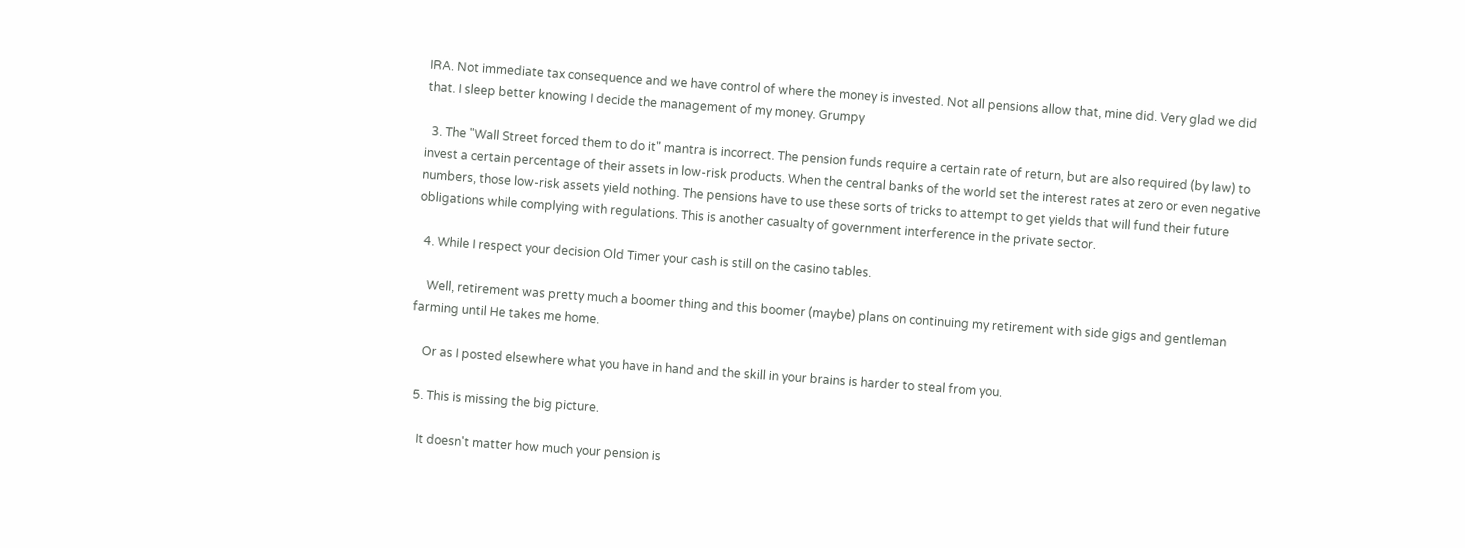IRA. Not immediate tax consequence and we have control of where the money is invested. Not all pensions allow that, mine did. Very glad we did that. I sleep better knowing I decide the management of my money. Grumpy

  3. The "Wall Street forced them to do it" mantra is incorrect. The pension funds require a certain rate of return, but are also required (by law) to invest a certain percentage of their assets in low-risk products. When the central banks of the world set the interest rates at zero or even negative numbers, those low-risk assets yield nothing. The pensions have to use these sorts of tricks to attempt to get yields that will fund their future obligations while complying with regulations. This is another casualty of government interference in the private sector.

  4. While I respect your decision Old Timer your cash is still on the casino tables.

    Well, retirement was pretty much a boomer thing and this boomer (maybe) plans on continuing my retirement with side gigs and gentleman farming until He takes me home.

    Or as I posted elsewhere what you have in hand and the skill in your brains is harder to steal from you.

  5. This is missing the big picture.

    It doesn't matter how much your pension is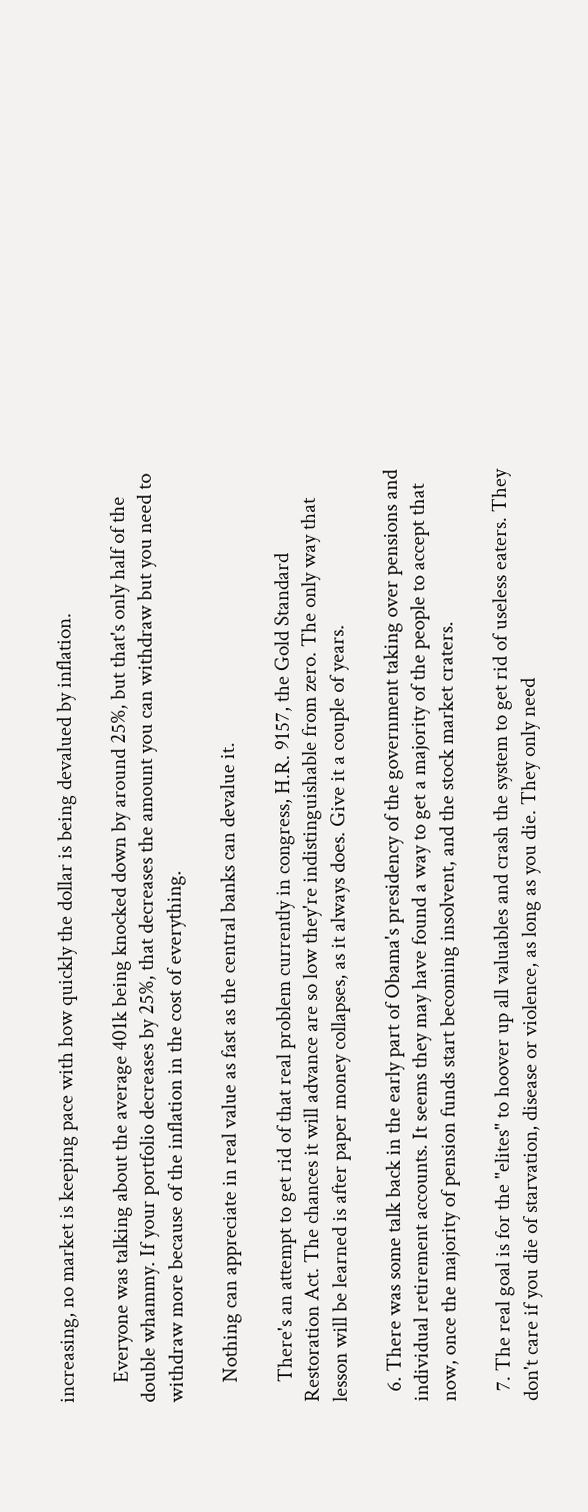increasing, no market is keeping pace with how quickly the dollar is being devalued by inflation.

    Everyone was talking about the average 401k being knocked down by around 25%, but that's only half of the double whammy. If your portfolio decreases by 25%, that decreases the amount you can withdraw but you need to withdraw more because of the inflation in the cost of everything.

    Nothing can appreciate in real value as fast as the central banks can devalue it.

    There's an attempt to get rid of that real problem currently in congress, H.R. 9157, the Gold Standard Restoration Act. The chances it will advance are so low they're indistinguishable from zero. The only way that lesson will be learned is after paper money collapses, as it always does. Give it a couple of years.

  6. There was some talk back in the early part of Obama's presidency of the government taking over pensions and individual retirement accounts. It seems they may have found a way to get a majority of the people to accept that now, once the majority of pension funds start becoming insolvent, and the stock market craters.

  7. The real goal is for the "elites" to hoover up all valuables and crash the system to get rid of useless eaters. They don't care if you die of starvation, disease or violence, as long as you die. They only need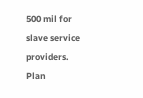500 mil for slave service providers. Plan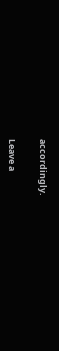accordingly.

Leave a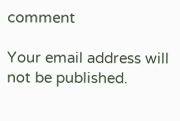comment

Your email address will not be published.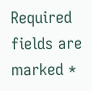Required fields are marked *